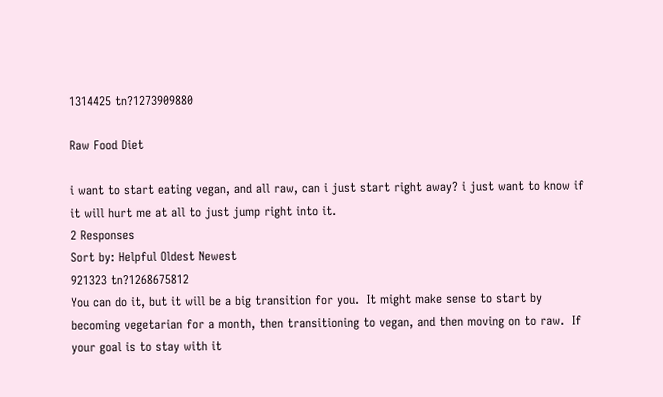1314425 tn?1273909880

Raw Food Diet

i want to start eating vegan, and all raw, can i just start right away? i just want to know if it will hurt me at all to just jump right into it.
2 Responses
Sort by: Helpful Oldest Newest
921323 tn?1268675812
You can do it, but it will be a big transition for you.  It might make sense to start by becoming vegetarian for a month, then transitioning to vegan, and then moving on to raw.  If your goal is to stay with it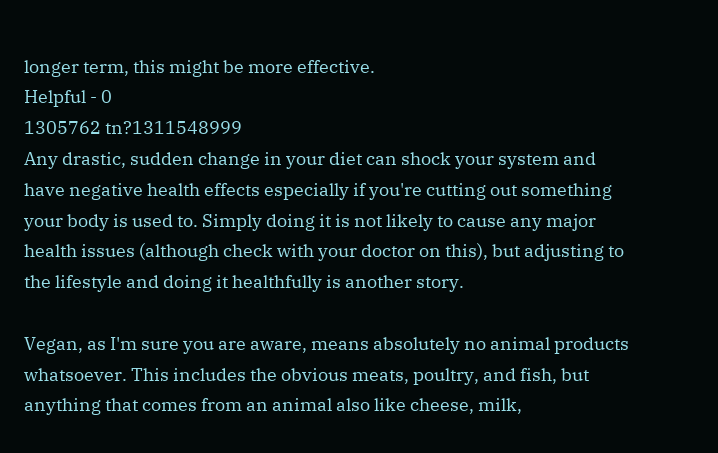longer term, this might be more effective.
Helpful - 0
1305762 tn?1311548999
Any drastic, sudden change in your diet can shock your system and have negative health effects especially if you're cutting out something your body is used to. Simply doing it is not likely to cause any major health issues (although check with your doctor on this), but adjusting to the lifestyle and doing it healthfully is another story.

Vegan, as I'm sure you are aware, means absolutely no animal products whatsoever. This includes the obvious meats, poultry, and fish, but anything that comes from an animal also like cheese, milk,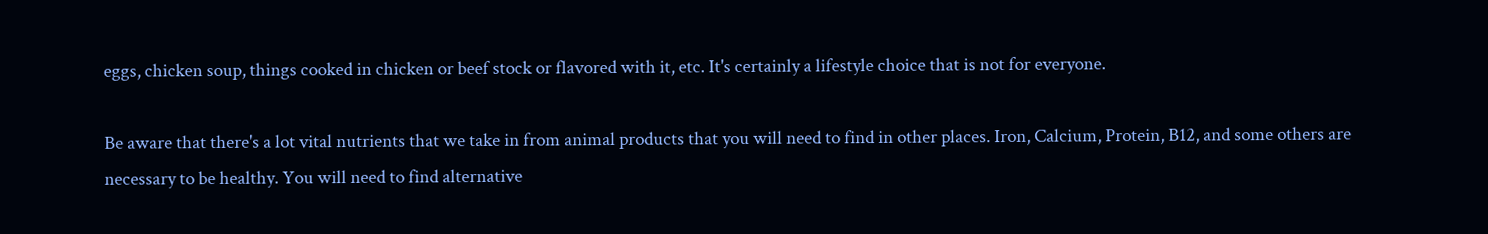eggs, chicken soup, things cooked in chicken or beef stock or flavored with it, etc. It's certainly a lifestyle choice that is not for everyone.

Be aware that there's a lot vital nutrients that we take in from animal products that you will need to find in other places. Iron, Calcium, Protein, B12, and some others are necessary to be healthy. You will need to find alternative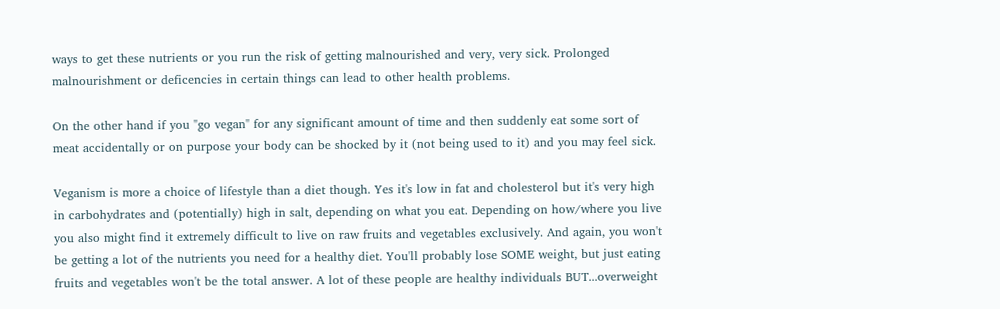ways to get these nutrients or you run the risk of getting malnourished and very, very sick. Prolonged malnourishment or deficencies in certain things can lead to other health problems.

On the other hand if you "go vegan" for any significant amount of time and then suddenly eat some sort of meat accidentally or on purpose your body can be shocked by it (not being used to it) and you may feel sick.

Veganism is more a choice of lifestyle than a diet though. Yes it's low in fat and cholesterol but it's very high in carbohydrates and (potentially) high in salt, depending on what you eat. Depending on how/where you live you also might find it extremely difficult to live on raw fruits and vegetables exclusively. And again, you won't be getting a lot of the nutrients you need for a healthy diet. You'll probably lose SOME weight, but just eating fruits and vegetables won't be the total answer. A lot of these people are healthy individuals BUT...overweight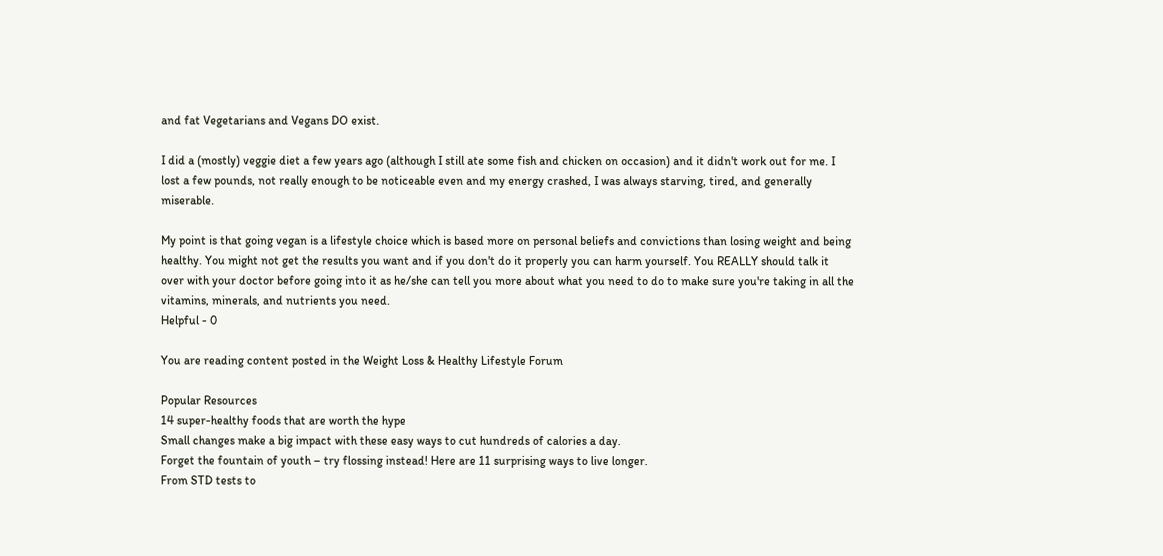and fat Vegetarians and Vegans DO exist.

I did a (mostly) veggie diet a few years ago (although I still ate some fish and chicken on occasion) and it didn't work out for me. I lost a few pounds, not really enough to be noticeable even and my energy crashed, I was always starving, tired, and generally miserable.

My point is that going vegan is a lifestyle choice which is based more on personal beliefs and convictions than losing weight and being healthy. You might not get the results you want and if you don't do it properly you can harm yourself. You REALLY should talk it over with your doctor before going into it as he/she can tell you more about what you need to do to make sure you're taking in all the vitamins, minerals, and nutrients you need.
Helpful - 0

You are reading content posted in the Weight Loss & Healthy Lifestyle Forum

Popular Resources
14 super-healthy foods that are worth the hype
Small changes make a big impact with these easy ways to cut hundreds of calories a day.
Forget the fountain of youth – try flossing instead! Here are 11 surprising ways to live longer.
From STD tests to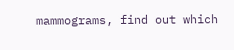mammograms, find out which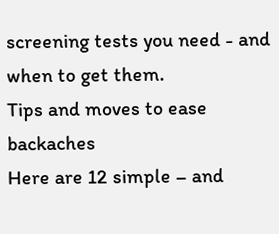screening tests you need - and when to get them.
Tips and moves to ease backaches
Here are 12 simple – and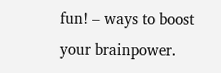fun! – ways to boost your brainpower.